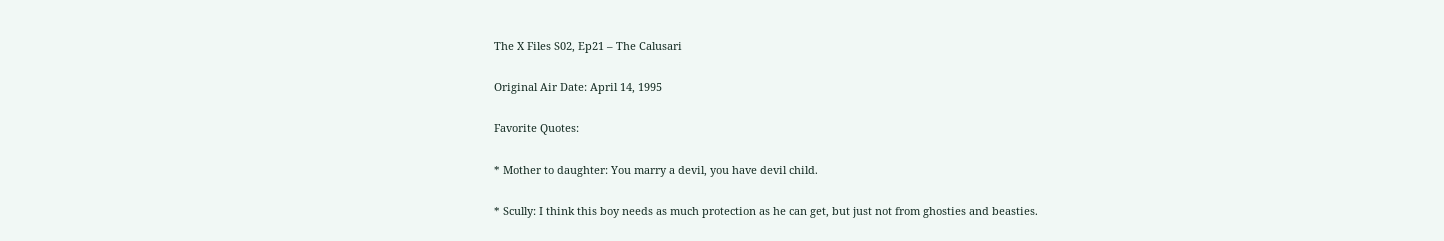The X Files S02, Ep21 – The Calusari

Original Air Date: April 14, 1995

Favorite Quotes:

* Mother to daughter: You marry a devil, you have devil child.

* Scully: I think this boy needs as much protection as he can get, but just not from ghosties and beasties.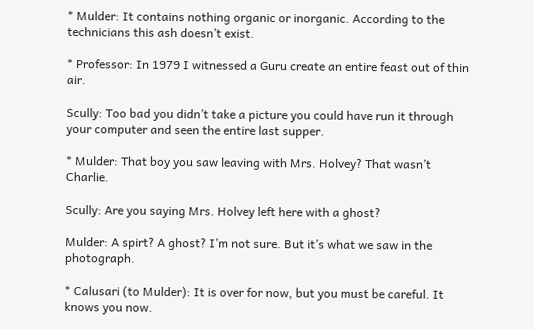* Mulder: It contains nothing organic or inorganic. According to the technicians this ash doesn’t exist.

* Professor: In 1979 I witnessed a Guru create an entire feast out of thin air.

Scully: Too bad you didn’t take a picture you could have run it through your computer and seen the entire last supper.

* Mulder: That boy you saw leaving with Mrs. Holvey? That wasn’t Charlie.

Scully: Are you saying Mrs. Holvey left here with a ghost?

Mulder: A spirt? A ghost? I’m not sure. But it’s what we saw in the photograph.

* Calusari (to Mulder): It is over for now, but you must be careful. It knows you now.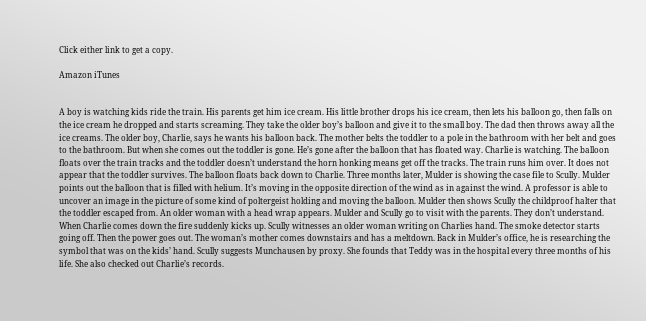Click either link to get a copy.

Amazon iTunes


A boy is watching kids ride the train. His parents get him ice cream. His little brother drops his ice cream, then lets his balloon go, then falls on the ice cream he dropped and starts screaming. They take the older boy’s balloon and give it to the small boy. The dad then throws away all the ice creams. The older boy, Charlie, says he wants his balloon back. The mother belts the toddler to a pole in the bathroom with her belt and goes to the bathroom. But when she comes out the toddler is gone. He’s gone after the balloon that has floated way. Charlie is watching. The balloon floats over the train tracks and the toddler doesn’t understand the horn honking means get off the tracks. The train runs him over. It does not appear that the toddler survives. The balloon floats back down to Charlie. Three months later, Mulder is showing the case file to Scully. Mulder points out the balloon that is filled with helium. It’s moving in the opposite direction of the wind as in against the wind. A professor is able to uncover an image in the picture of some kind of poltergeist holding and moving the balloon. Mulder then shows Scully the childproof halter that the toddler escaped from. An older woman with a head wrap appears. Mulder and Scully go to visit with the parents. They don’t understand. When Charlie comes down the fire suddenly kicks up. Scully witnesses an older woman writing on Charlies hand. The smoke detector starts going off. Then the power goes out. The woman’s mother comes downstairs and has a meltdown. Back in Mulder’s office, he is researching the symbol that was on the kids’ hand. Scully suggests Munchausen by proxy. She founds that Teddy was in the hospital every three months of his life. She also checked out Charlie’s records.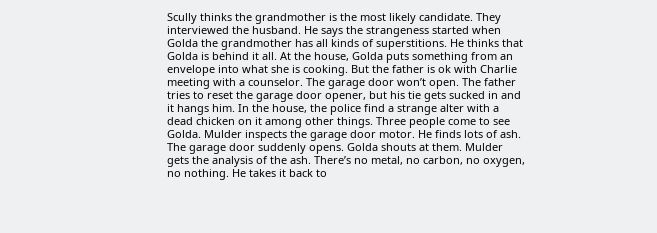Scully thinks the grandmother is the most likely candidate. They interviewed the husband. He says the strangeness started when Golda the grandmother has all kinds of superstitions. He thinks that Golda is behind it all. At the house, Golda puts something from an envelope into what she is cooking. But the father is ok with Charlie meeting with a counselor. The garage door won’t open. The father tries to reset the garage door opener, but his tie gets sucked in and it hangs him. In the house, the police find a strange alter with a dead chicken on it among other things. Three people come to see Golda. Mulder inspects the garage door motor. He finds lots of ash. The garage door suddenly opens. Golda shouts at them. Mulder gets the analysis of the ash. There’s no metal, no carbon, no oxygen, no nothing. He takes it back to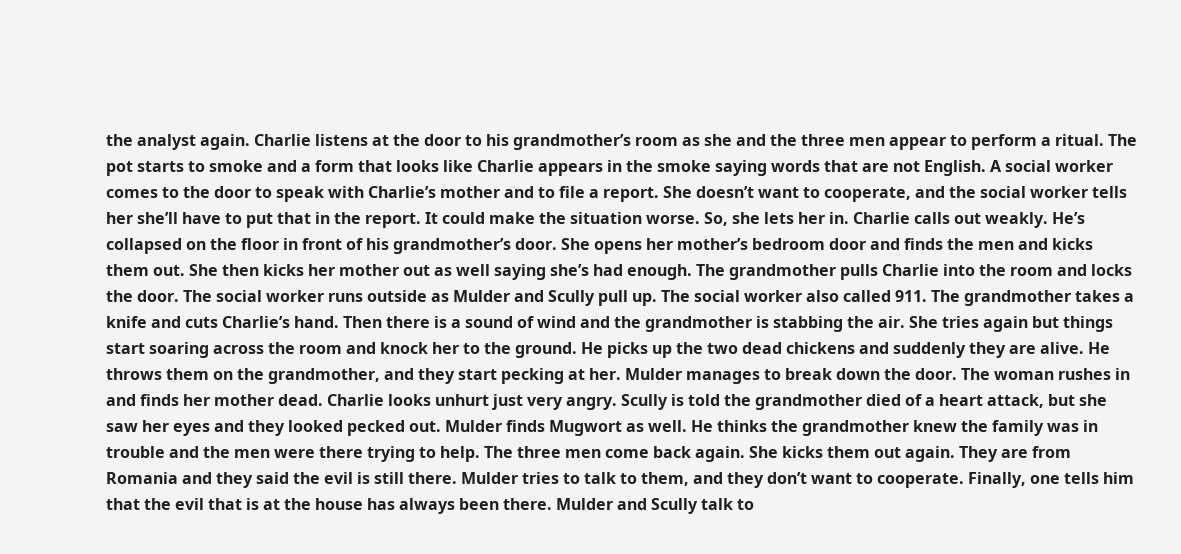the analyst again. Charlie listens at the door to his grandmother’s room as she and the three men appear to perform a ritual. The pot starts to smoke and a form that looks like Charlie appears in the smoke saying words that are not English. A social worker comes to the door to speak with Charlie’s mother and to file a report. She doesn’t want to cooperate, and the social worker tells her she’ll have to put that in the report. It could make the situation worse. So, she lets her in. Charlie calls out weakly. He’s collapsed on the floor in front of his grandmother’s door. She opens her mother’s bedroom door and finds the men and kicks them out. She then kicks her mother out as well saying she’s had enough. The grandmother pulls Charlie into the room and locks the door. The social worker runs outside as Mulder and Scully pull up. The social worker also called 911. The grandmother takes a knife and cuts Charlie’s hand. Then there is a sound of wind and the grandmother is stabbing the air. She tries again but things start soaring across the room and knock her to the ground. He picks up the two dead chickens and suddenly they are alive. He throws them on the grandmother, and they start pecking at her. Mulder manages to break down the door. The woman rushes in and finds her mother dead. Charlie looks unhurt just very angry. Scully is told the grandmother died of a heart attack, but she saw her eyes and they looked pecked out. Mulder finds Mugwort as well. He thinks the grandmother knew the family was in trouble and the men were there trying to help. The three men come back again. She kicks them out again. They are from Romania and they said the evil is still there. Mulder tries to talk to them, and they don’t want to cooperate. Finally, one tells him that the evil that is at the house has always been there. Mulder and Scully talk to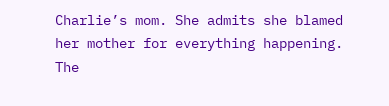Charlie’s mom. She admits she blamed her mother for everything happening. The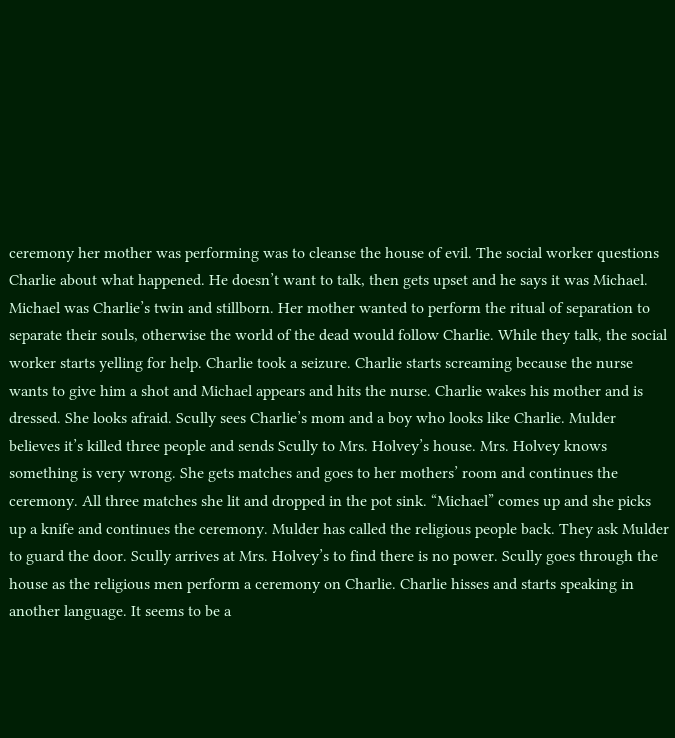ceremony her mother was performing was to cleanse the house of evil. The social worker questions Charlie about what happened. He doesn’t want to talk, then gets upset and he says it was Michael. Michael was Charlie’s twin and stillborn. Her mother wanted to perform the ritual of separation to separate their souls, otherwise the world of the dead would follow Charlie. While they talk, the social worker starts yelling for help. Charlie took a seizure. Charlie starts screaming because the nurse wants to give him a shot and Michael appears and hits the nurse. Charlie wakes his mother and is dressed. She looks afraid. Scully sees Charlie’s mom and a boy who looks like Charlie. Mulder believes it’s killed three people and sends Scully to Mrs. Holvey’s house. Mrs. Holvey knows something is very wrong. She gets matches and goes to her mothers’ room and continues the ceremony. All three matches she lit and dropped in the pot sink. “Michael” comes up and she picks up a knife and continues the ceremony. Mulder has called the religious people back. They ask Mulder to guard the door. Scully arrives at Mrs. Holvey’s to find there is no power. Scully goes through the house as the religious men perform a ceremony on Charlie. Charlie hisses and starts speaking in another language. It seems to be a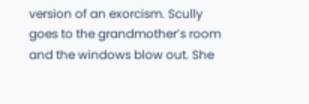version of an exorcism. Scully goes to the grandmother’s room and the windows blow out. She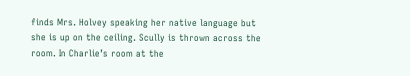finds Mrs. Holvey speaking her native language but she is up on the ceiling. Scully is thrown across the room. In Charlie’s room at the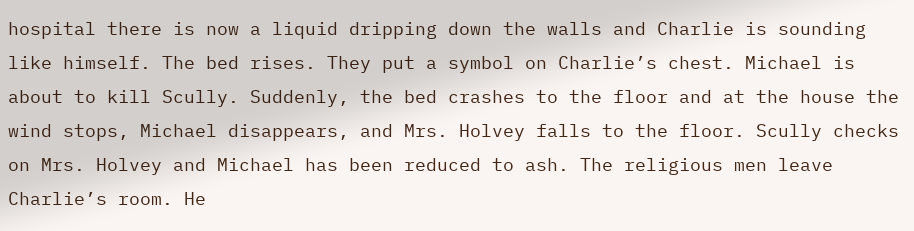hospital there is now a liquid dripping down the walls and Charlie is sounding like himself. The bed rises. They put a symbol on Charlie’s chest. Michael is about to kill Scully. Suddenly, the bed crashes to the floor and at the house the wind stops, Michael disappears, and Mrs. Holvey falls to the floor. Scully checks on Mrs. Holvey and Michael has been reduced to ash. The religious men leave Charlie’s room. He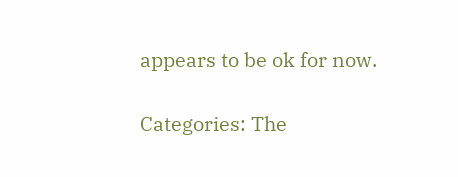appears to be ok for now.

Categories: The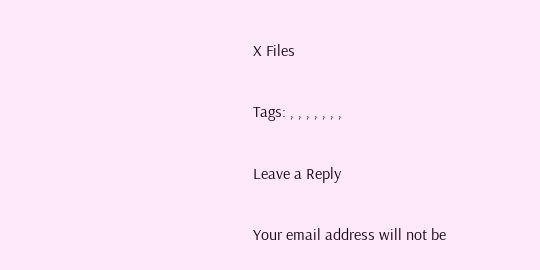X Files

Tags: , , , , , , ,

Leave a Reply

Your email address will not be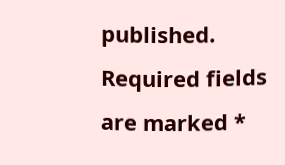published. Required fields are marked *